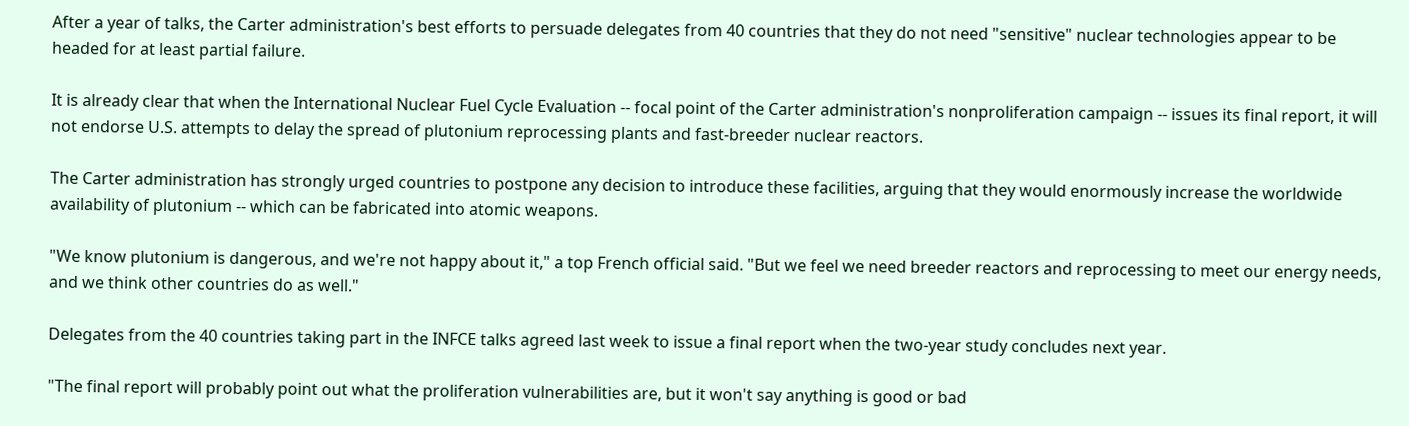After a year of talks, the Carter administration's best efforts to persuade delegates from 40 countries that they do not need "sensitive" nuclear technologies appear to be headed for at least partial failure.

It is already clear that when the International Nuclear Fuel Cycle Evaluation -- focal point of the Carter administration's nonproliferation campaign -- issues its final report, it will not endorse U.S. attempts to delay the spread of plutonium reprocessing plants and fast-breeder nuclear reactors.

The Carter administration has strongly urged countries to postpone any decision to introduce these facilities, arguing that they would enormously increase the worldwide availability of plutonium -- which can be fabricated into atomic weapons.

"We know plutonium is dangerous, and we're not happy about it," a top French official said. "But we feel we need breeder reactors and reprocessing to meet our energy needs, and we think other countries do as well."

Delegates from the 40 countries taking part in the INFCE talks agreed last week to issue a final report when the two-year study concludes next year.

"The final report will probably point out what the proliferation vulnerabilities are, but it won't say anything is good or bad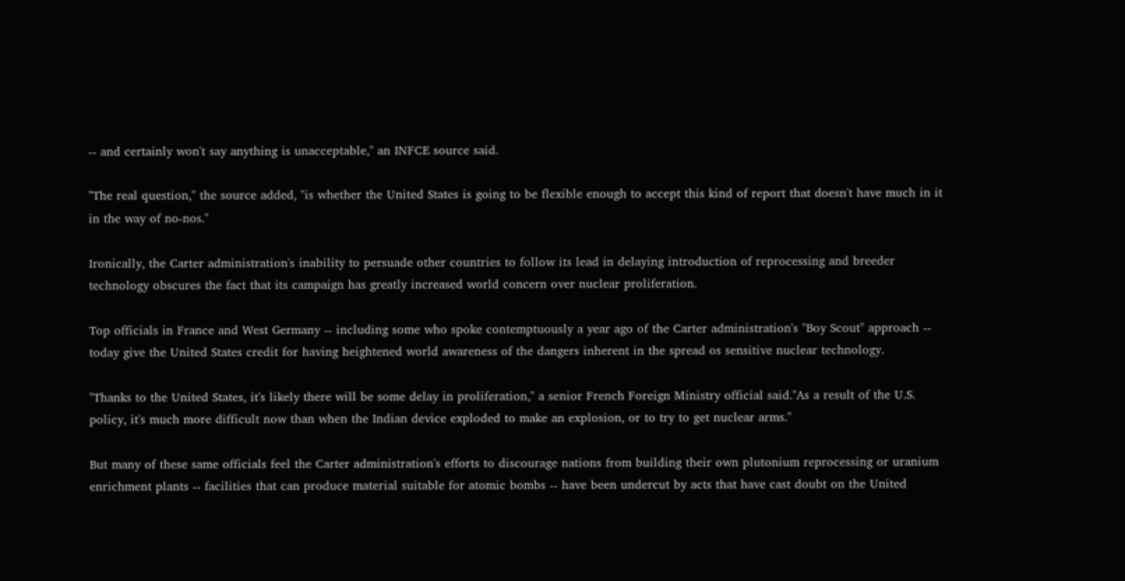-- and certainly won't say anything is unacceptable," an INFCE source said.

"The real question," the source added, "is whether the United States is going to be flexible enough to accept this kind of report that doesn't have much in it in the way of no-nos."

Ironically, the Carter administration's inability to persuade other countries to follow its lead in delaying introduction of reprocessing and breeder technology obscures the fact that its campaign has greatly increased world concern over nuclear proliferation.

Top officials in France and West Germany -- including some who spoke contemptuously a year ago of the Carter administration's "Boy Scout" approach -- today give the United States credit for having heightened world awareness of the dangers inherent in the spread os sensitive nuclear technology.

"Thanks to the United States, it's likely there will be some delay in proliferation," a senior French Foreign Ministry official said."As a result of the U.S. policy, it's much more difficult now than when the Indian device exploded to make an explosion, or to try to get nuclear arms."

But many of these same officials feel the Carter administration's efforts to discourage nations from building their own plutonium reprocessing or uranium enrichment plants -- facilities that can produce material suitable for atomic bombs -- have been undercut by acts that have cast doubt on the United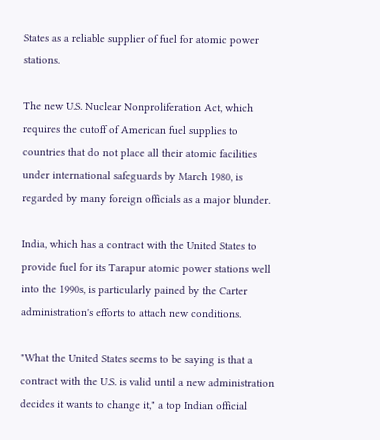States as a reliable supplier of fuel for atomic power stations.

The new U.S. Nuclear Nonproliferation Act, which requires the cutoff of American fuel supplies to countries that do not place all their atomic facilities under international safeguards by March 1980, is regarded by many foreign officials as a major blunder.

India, which has a contract with the United States to provide fuel for its Tarapur atomic power stations well into the 1990s, is particularly pained by the Carter administration's efforts to attach new conditions.

"What the United States seems to be saying is that a contract with the U.S. is valid until a new administration decides it wants to change it," a top Indian official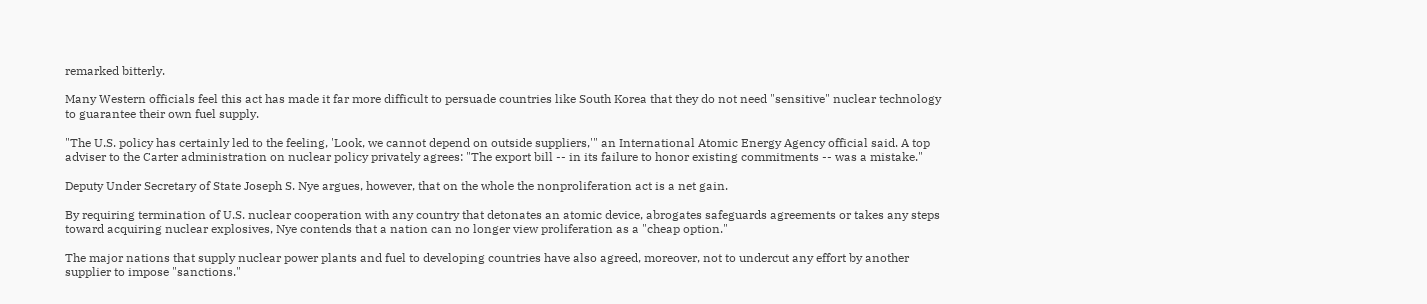remarked bitterly.

Many Western officials feel this act has made it far more difficult to persuade countries like South Korea that they do not need "sensitive" nuclear technology to guarantee their own fuel supply.

"The U.S. policy has certainly led to the feeling, 'Look, we cannot depend on outside suppliers,'" an International Atomic Energy Agency official said. A top adviser to the Carter administration on nuclear policy privately agrees: "The export bill -- in its failure to honor existing commitments -- was a mistake."

Deputy Under Secretary of State Joseph S. Nye argues, however, that on the whole the nonproliferation act is a net gain.

By requiring termination of U.S. nuclear cooperation with any country that detonates an atomic device, abrogates safeguards agreements or takes any steps toward acquiring nuclear explosives, Nye contends that a nation can no longer view proliferation as a "cheap option."

The major nations that supply nuclear power plants and fuel to developing countries have also agreed, moreover, not to undercut any effort by another supplier to impose "sanctions."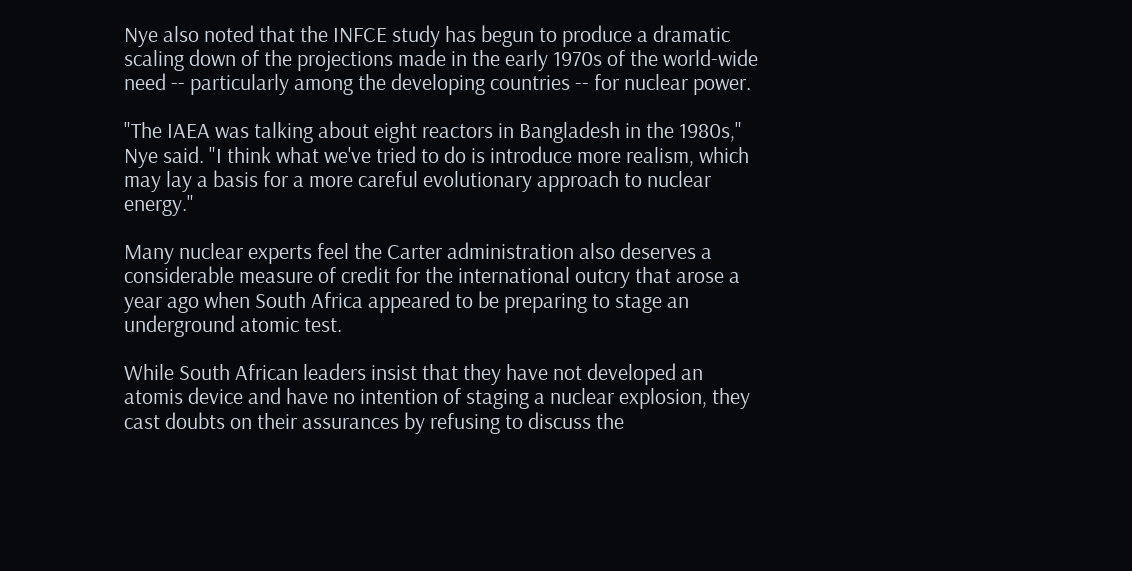Nye also noted that the INFCE study has begun to produce a dramatic scaling down of the projections made in the early 1970s of the world-wide need -- particularly among the developing countries -- for nuclear power.

"The IAEA was talking about eight reactors in Bangladesh in the 1980s," Nye said. "I think what we've tried to do is introduce more realism, which may lay a basis for a more careful evolutionary approach to nuclear energy."

Many nuclear experts feel the Carter administration also deserves a considerable measure of credit for the international outcry that arose a year ago when South Africa appeared to be preparing to stage an underground atomic test.

While South African leaders insist that they have not developed an atomis device and have no intention of staging a nuclear explosion, they cast doubts on their assurances by refusing to discuss the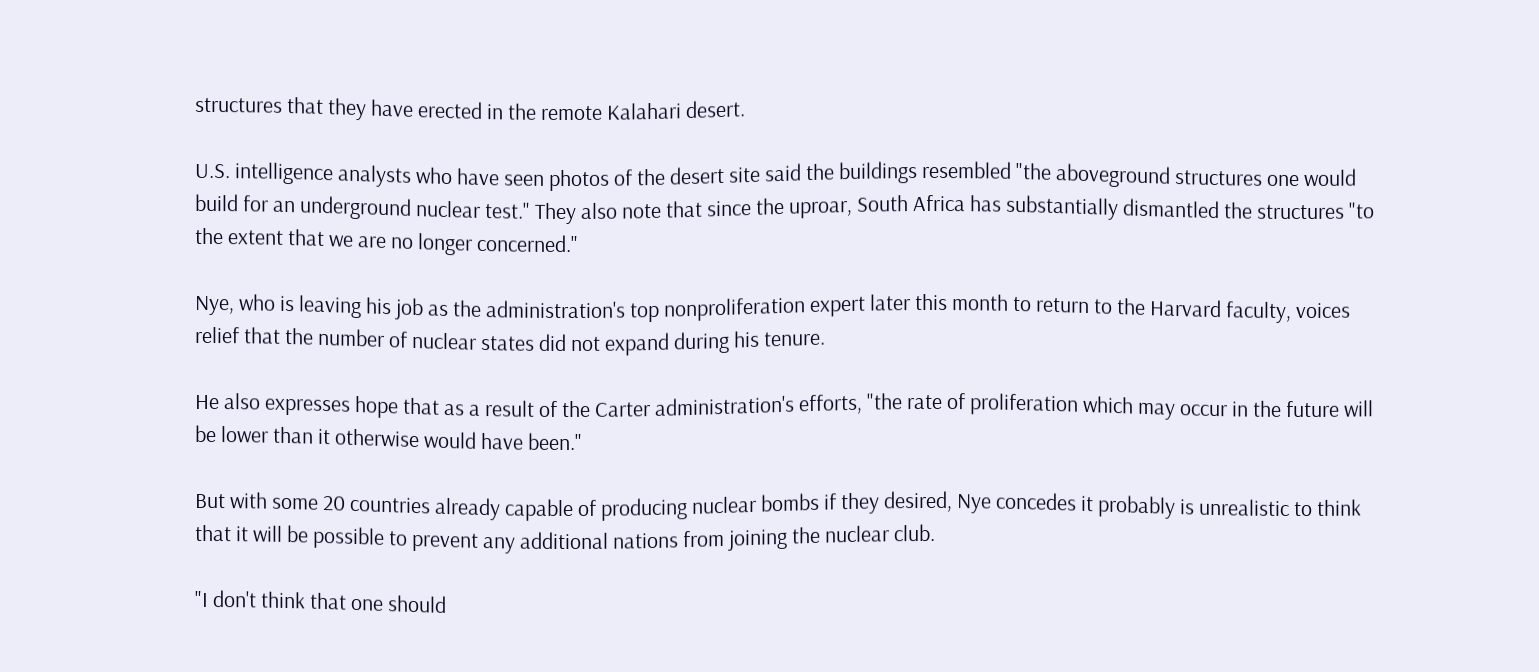structures that they have erected in the remote Kalahari desert.

U.S. intelligence analysts who have seen photos of the desert site said the buildings resembled "the aboveground structures one would build for an underground nuclear test." They also note that since the uproar, South Africa has substantially dismantled the structures "to the extent that we are no longer concerned."

Nye, who is leaving his job as the administration's top nonproliferation expert later this month to return to the Harvard faculty, voices relief that the number of nuclear states did not expand during his tenure.

He also expresses hope that as a result of the Carter administration's efforts, "the rate of proliferation which may occur in the future will be lower than it otherwise would have been."

But with some 20 countries already capable of producing nuclear bombs if they desired, Nye concedes it probably is unrealistic to think that it will be possible to prevent any additional nations from joining the nuclear club.

"I don't think that one should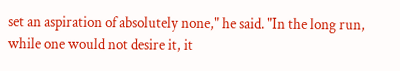set an aspiration of absolutely none," he said. "In the long run, while one would not desire it, it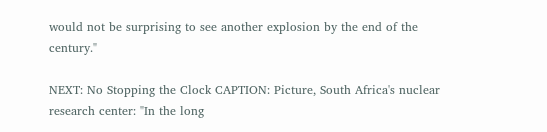would not be surprising to see another explosion by the end of the century."

NEXT: No Stopping the Clock CAPTION: Picture, South Africa's nuclear research center: "In the long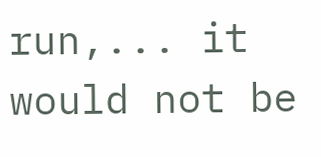run,... it would not be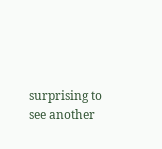surprising to see another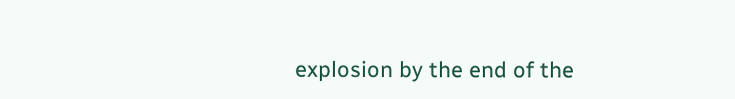explosion by the end of the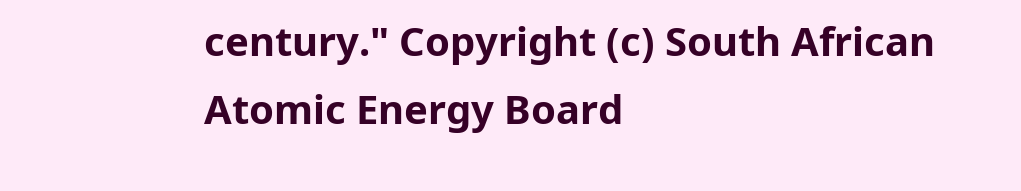century." Copyright (c) South African Atomic Energy Board